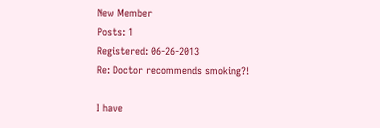New Member
Posts: 1
Registered: 06-26-2013
Re: Doctor recommends smoking?!

I have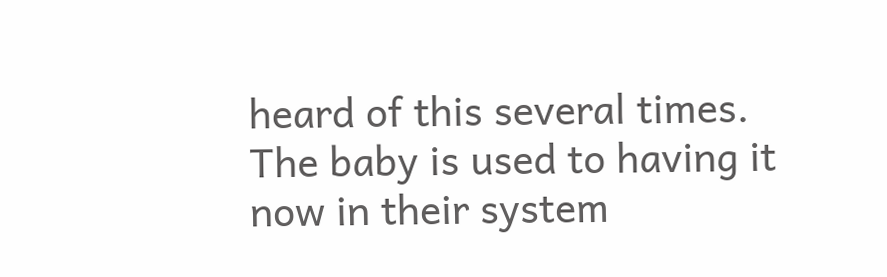heard of this several times. The baby is used to having it now in their system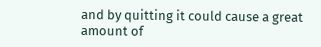and by quitting it could cause a great amount of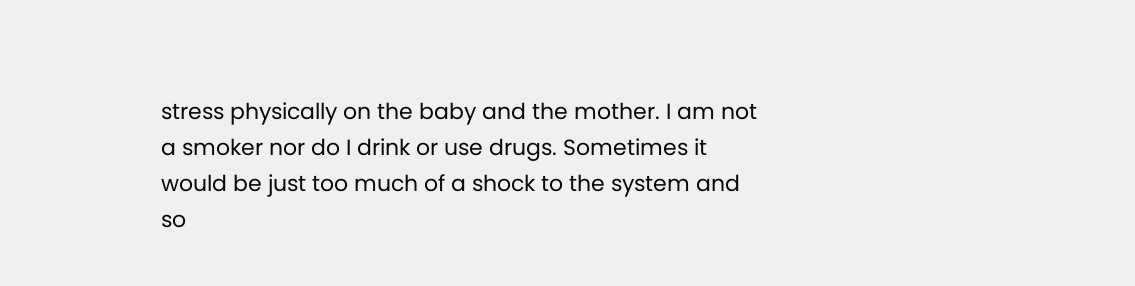stress physically on the baby and the mother. I am not a smoker nor do I drink or use drugs. Sometimes it would be just too much of a shock to the system and so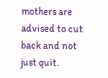mothers are advised to cut back and not just quit.